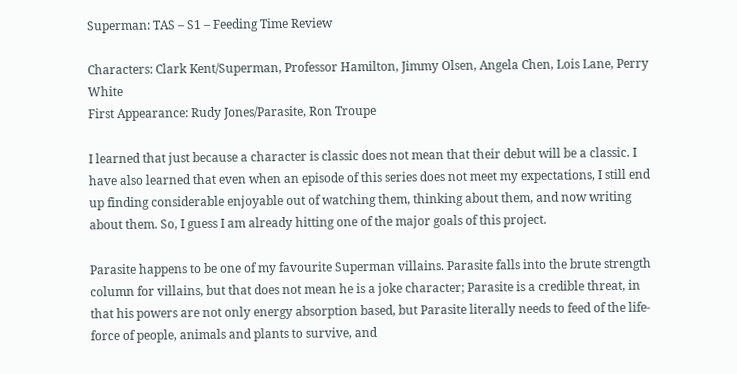Superman: TAS – S1 – Feeding Time Review

Characters: Clark Kent/Superman, Professor Hamilton, Jimmy Olsen, Angela Chen, Lois Lane, Perry White
First Appearance: Rudy Jones/Parasite, Ron Troupe

I learned that just because a character is classic does not mean that their debut will be a classic. I have also learned that even when an episode of this series does not meet my expectations, I still end up finding considerable enjoyable out of watching them, thinking about them, and now writing about them. So, I guess I am already hitting one of the major goals of this project.

Parasite happens to be one of my favourite Superman villains. Parasite falls into the brute strength column for villains, but that does not mean he is a joke character; Parasite is a credible threat, in that his powers are not only energy absorption based, but Parasite literally needs to feed of the life-force of people, animals and plants to survive, and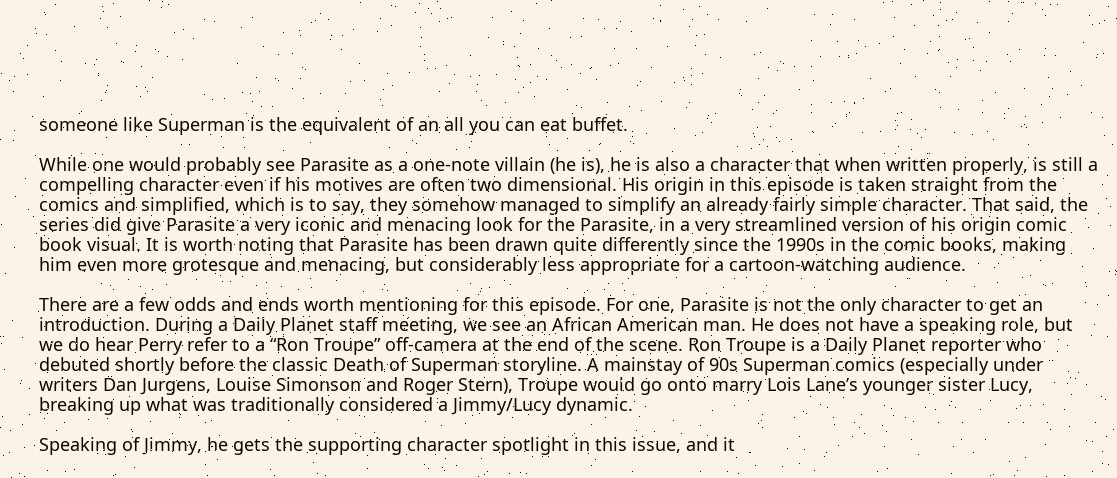someone like Superman is the equivalent of an all you can eat buffet.

While one would probably see Parasite as a one-note villain (he is), he is also a character that when written properly, is still a compelling character even if his motives are often two dimensional. His origin in this episode is taken straight from the comics and simplified, which is to say, they somehow managed to simplify an already fairly simple character. That said, the series did give Parasite a very iconic and menacing look for the Parasite, in a very streamlined version of his origin comic book visual. It is worth noting that Parasite has been drawn quite differently since the 1990s in the comic books, making him even more grotesque and menacing, but considerably less appropriate for a cartoon-watching audience.

There are a few odds and ends worth mentioning for this episode. For one, Parasite is not the only character to get an introduction. During a Daily Planet staff meeting, we see an African American man. He does not have a speaking role, but we do hear Perry refer to a “Ron Troupe” off-camera at the end of the scene. Ron Troupe is a Daily Planet reporter who debuted shortly before the classic Death of Superman storyline. A mainstay of 90s Superman comics (especially under writers Dan Jurgens, Louise Simonson and Roger Stern), Troupe would go onto marry Lois Lane’s younger sister Lucy, breaking up what was traditionally considered a Jimmy/Lucy dynamic.

Speaking of Jimmy, he gets the supporting character spotlight in this issue, and it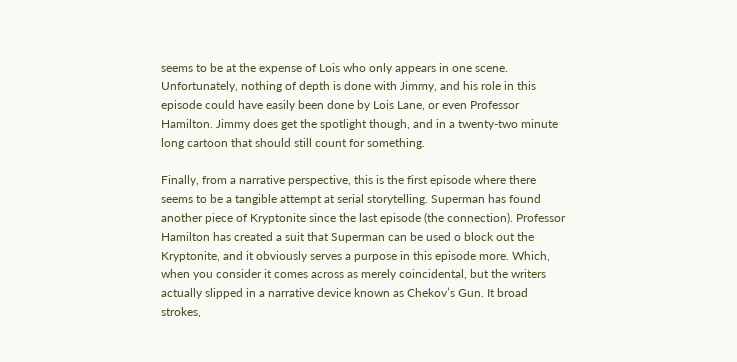seems to be at the expense of Lois who only appears in one scene. Unfortunately, nothing of depth is done with Jimmy, and his role in this episode could have easily been done by Lois Lane, or even Professor Hamilton. Jimmy does get the spotlight though, and in a twenty-two minute long cartoon that should still count for something.

Finally, from a narrative perspective, this is the first episode where there seems to be a tangible attempt at serial storytelling. Superman has found another piece of Kryptonite since the last episode (the connection). Professor Hamilton has created a suit that Superman can be used o block out the Kryptonite, and it obviously serves a purpose in this episode more. Which, when you consider it comes across as merely coincidental, but the writers actually slipped in a narrative device known as Chekov’s Gun. It broad strokes,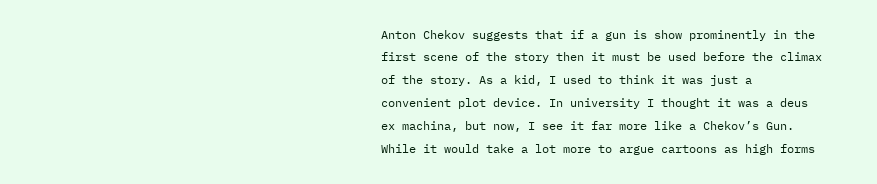Anton Chekov suggests that if a gun is show prominently in the first scene of the story then it must be used before the climax of the story. As a kid, I used to think it was just a convenient plot device. In university I thought it was a deus ex machina, but now, I see it far more like a Chekov’s Gun. While it would take a lot more to argue cartoons as high forms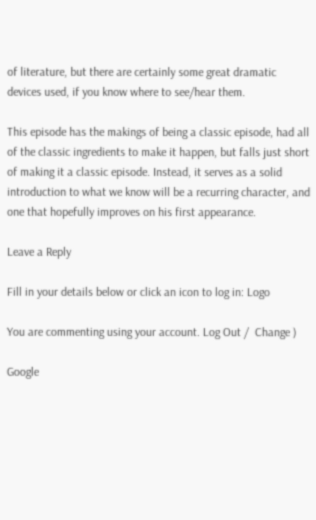of literature, but there are certainly some great dramatic devices used, if you know where to see/hear them.

This episode has the makings of being a classic episode, had all of the classic ingredients to make it happen, but falls just short of making it a classic episode. Instead, it serves as a solid introduction to what we know will be a recurring character, and one that hopefully improves on his first appearance.

Leave a Reply

Fill in your details below or click an icon to log in: Logo

You are commenting using your account. Log Out /  Change )

Google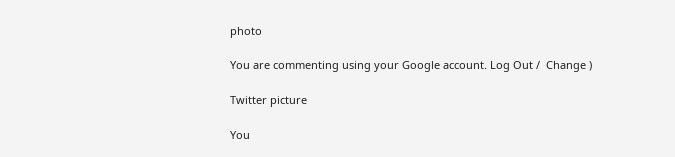photo

You are commenting using your Google account. Log Out /  Change )

Twitter picture

You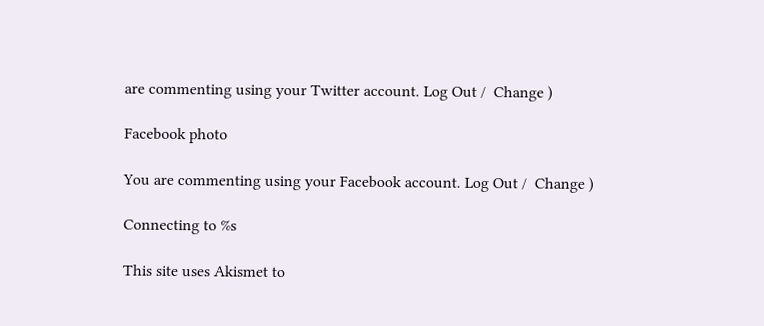are commenting using your Twitter account. Log Out /  Change )

Facebook photo

You are commenting using your Facebook account. Log Out /  Change )

Connecting to %s

This site uses Akismet to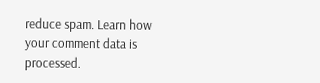reduce spam. Learn how your comment data is processed.